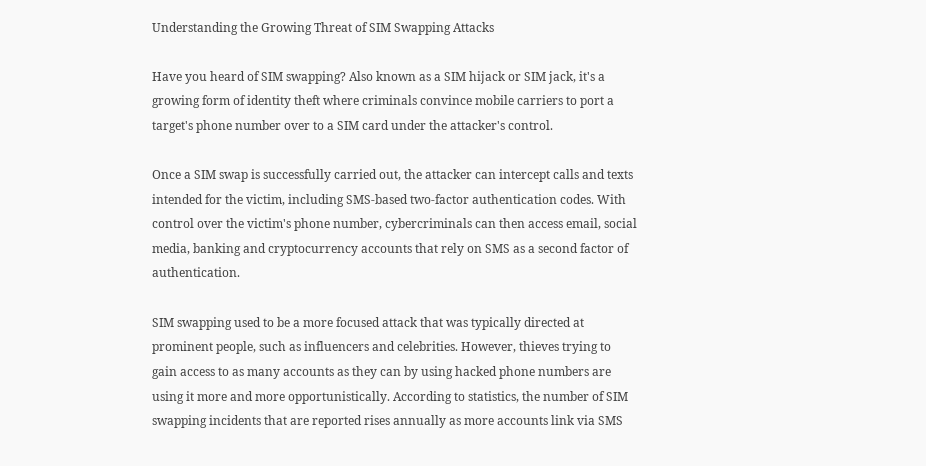Understanding the Growing Threat of SIM Swapping Attacks

Have you heard of SIM swapping? Also known as a SIM hijack or SIM jack, it's a growing form of identity theft where criminals convince mobile carriers to port a target's phone number over to a SIM card under the attacker's control.

Once a SIM swap is successfully carried out, the attacker can intercept calls and texts intended for the victim, including SMS-based two-factor authentication codes. With control over the victim's phone number, cybercriminals can then access email, social media, banking and cryptocurrency accounts that rely on SMS as a second factor of authentication.

SIM swapping used to be a more focused attack that was typically directed at prominent people, such as influencers and celebrities. However, thieves trying to gain access to as many accounts as they can by using hacked phone numbers are using it more and more opportunistically. According to statistics, the number of SIM swapping incidents that are reported rises annually as more accounts link via SMS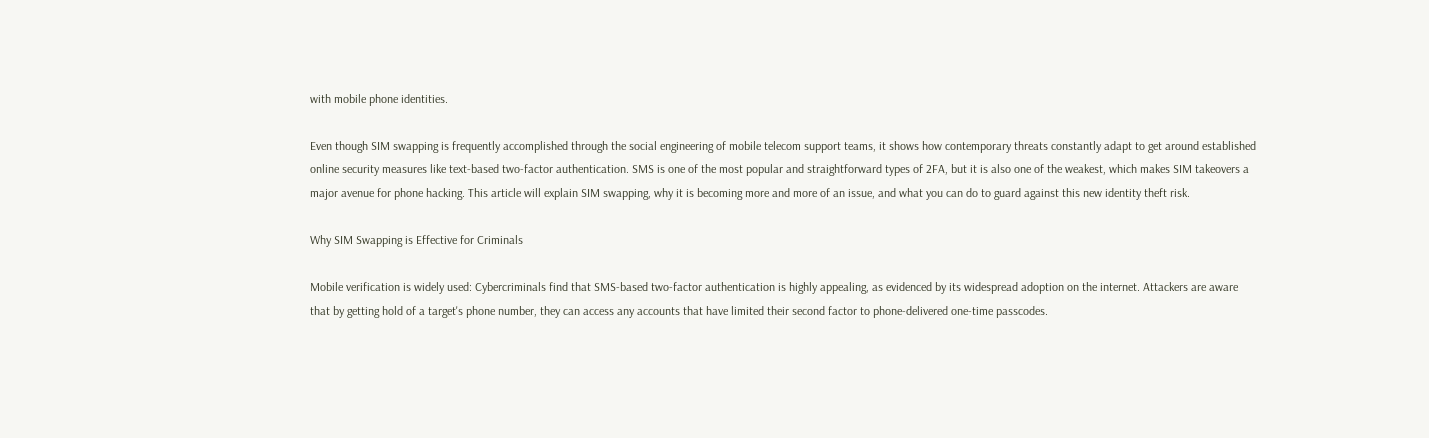with mobile phone identities.

Even though SIM swapping is frequently accomplished through the social engineering of mobile telecom support teams, it shows how contemporary threats constantly adapt to get around established online security measures like text-based two-factor authentication. SMS is one of the most popular and straightforward types of 2FA, but it is also one of the weakest, which makes SIM takeovers a major avenue for phone hacking. This article will explain SIM swapping, why it is becoming more and more of an issue, and what you can do to guard against this new identity theft risk.

Why SIM Swapping is Effective for Criminals

Mobile verification is widely used: Cybercriminals find that SMS-based two-factor authentication is highly appealing, as evidenced by its widespread adoption on the internet. Attackers are aware that by getting hold of a target's phone number, they can access any accounts that have limited their second factor to phone-delivered one-time passcodes.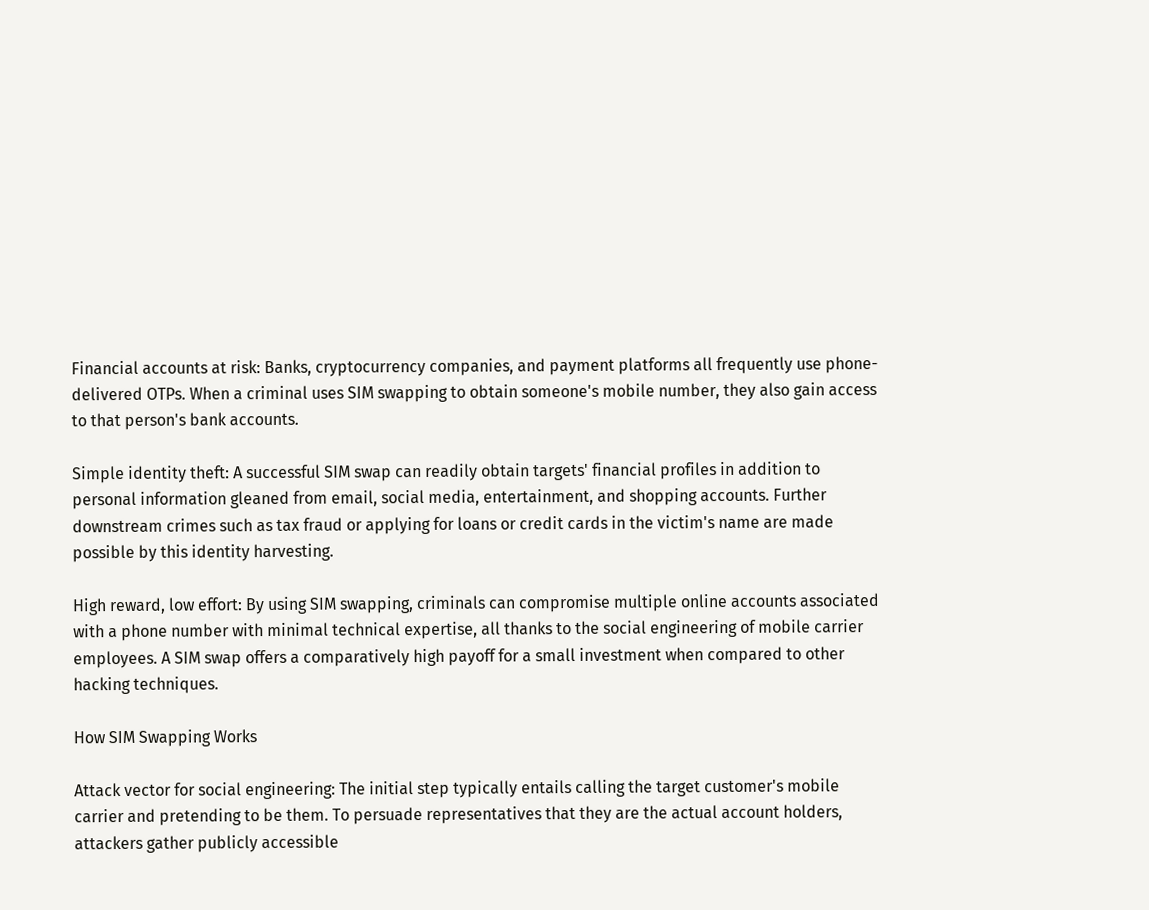Financial accounts at risk: Banks, cryptocurrency companies, and payment platforms all frequently use phone-delivered OTPs. When a criminal uses SIM swapping to obtain someone's mobile number, they also gain access to that person's bank accounts.

Simple identity theft: A successful SIM swap can readily obtain targets' financial profiles in addition to personal information gleaned from email, social media, entertainment, and shopping accounts. Further downstream crimes such as tax fraud or applying for loans or credit cards in the victim's name are made possible by this identity harvesting.

High reward, low effort: By using SIM swapping, criminals can compromise multiple online accounts associated with a phone number with minimal technical expertise, all thanks to the social engineering of mobile carrier employees. A SIM swap offers a comparatively high payoff for a small investment when compared to other hacking techniques.

How SIM Swapping Works

Attack vector for social engineering: The initial step typically entails calling the target customer's mobile carrier and pretending to be them. To persuade representatives that they are the actual account holders, attackers gather publicly accessible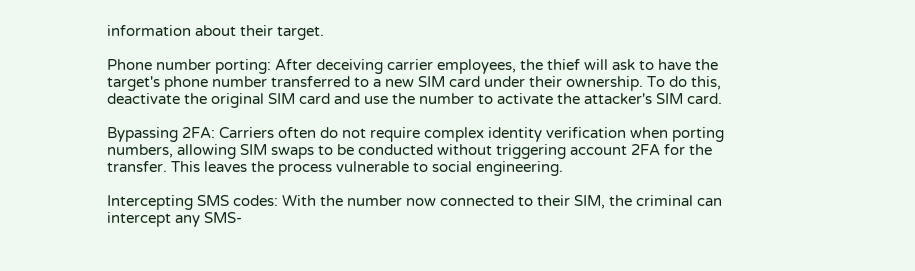information about their target.

Phone number porting: After deceiving carrier employees, the thief will ask to have the target's phone number transferred to a new SIM card under their ownership. To do this, deactivate the original SIM card and use the number to activate the attacker's SIM card.

Bypassing 2FA: Carriers often do not require complex identity verification when porting numbers, allowing SIM swaps to be conducted without triggering account 2FA for the transfer. This leaves the process vulnerable to social engineering.

Intercepting SMS codes: With the number now connected to their SIM, the criminal can intercept any SMS-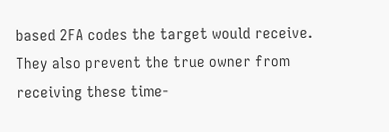based 2FA codes the target would receive. They also prevent the true owner from receiving these time-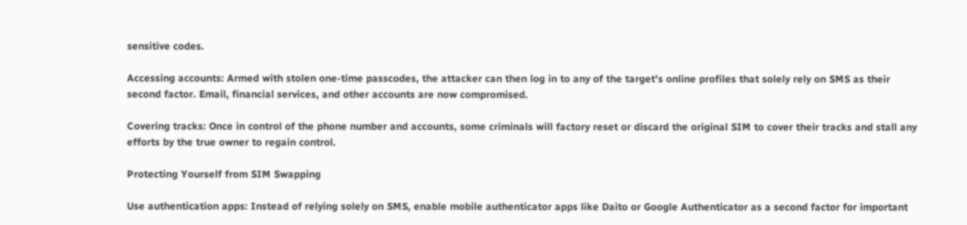sensitive codes.

Accessing accounts: Armed with stolen one-time passcodes, the attacker can then log in to any of the target's online profiles that solely rely on SMS as their second factor. Email, financial services, and other accounts are now compromised.

Covering tracks: Once in control of the phone number and accounts, some criminals will factory reset or discard the original SIM to cover their tracks and stall any efforts by the true owner to regain control.

Protecting Yourself from SIM Swapping

Use authentication apps: Instead of relying solely on SMS, enable mobile authenticator apps like Daito or Google Authenticator as a second factor for important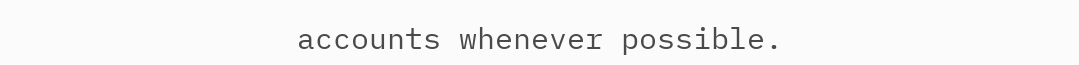accounts whenever possible.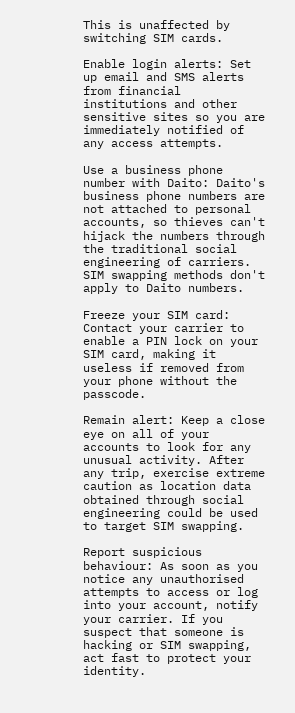This is unaffected by switching SIM cards.

Enable login alerts: Set up email and SMS alerts from financial institutions and other sensitive sites so you are immediately notified of any access attempts.

Use a business phone number with Daito: Daito's business phone numbers are not attached to personal accounts, so thieves can't hijack the numbers through the traditional social engineering of carriers. SIM swapping methods don't apply to Daito numbers.

Freeze your SIM card: Contact your carrier to enable a PIN lock on your SIM card, making it useless if removed from your phone without the passcode.

Remain alert: Keep a close eye on all of your accounts to look for any unusual activity. After any trip, exercise extreme caution as location data obtained through social engineering could be used to target SIM swapping.

Report suspicious behaviour: As soon as you notice any unauthorised attempts to access or log into your account, notify your carrier. If you suspect that someone is hacking or SIM swapping, act fast to protect your identity.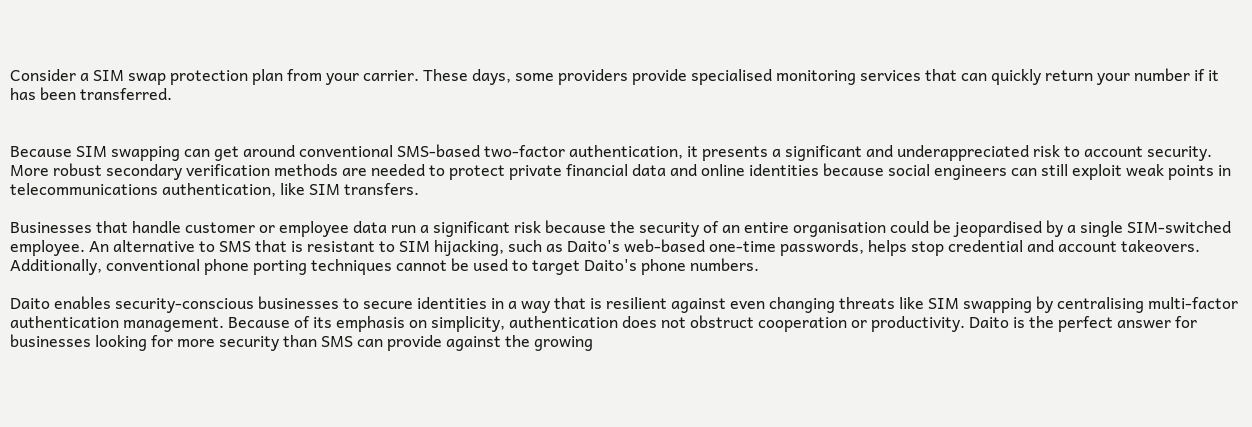Consider a SIM swap protection plan from your carrier. These days, some providers provide specialised monitoring services that can quickly return your number if it has been transferred.


Because SIM swapping can get around conventional SMS-based two-factor authentication, it presents a significant and underappreciated risk to account security. More robust secondary verification methods are needed to protect private financial data and online identities because social engineers can still exploit weak points in telecommunications authentication, like SIM transfers.

Businesses that handle customer or employee data run a significant risk because the security of an entire organisation could be jeopardised by a single SIM-switched employee. An alternative to SMS that is resistant to SIM hijacking, such as Daito's web-based one-time passwords, helps stop credential and account takeovers. Additionally, conventional phone porting techniques cannot be used to target Daito's phone numbers.

Daito enables security-conscious businesses to secure identities in a way that is resilient against even changing threats like SIM swapping by centralising multi-factor authentication management. Because of its emphasis on simplicity, authentication does not obstruct cooperation or productivity. Daito is the perfect answer for businesses looking for more security than SMS can provide against the growing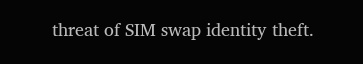threat of SIM swap identity theft.